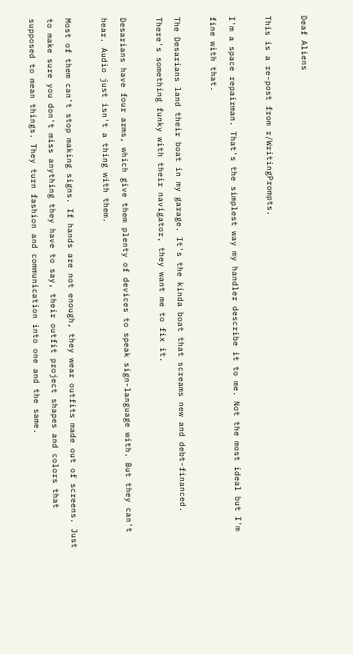Deaf Aliens

This is a re-post from r/WritingPrompts.

I'm a space repairman. That's the simplest way my handler describe it to me. Not the most ideal but I'm fine with that.

The Desarians land their boat in my garage. It's the kinda boat that screams new and debt-financed. There's something funky with their navigator, they want me to fix it.

Desarians have four arms, which give them plenty of devices to speak sign-language with. But they can't hear. Audio just isn't a thing with them.

Most of them can't stop making signs. If hands are not enough, they wear outfits made out of screens. Just to make sure you don't miss anything they have to say, their outfit project shapes and colors that supposed to mean things. They turn fashion and communication into one and the same.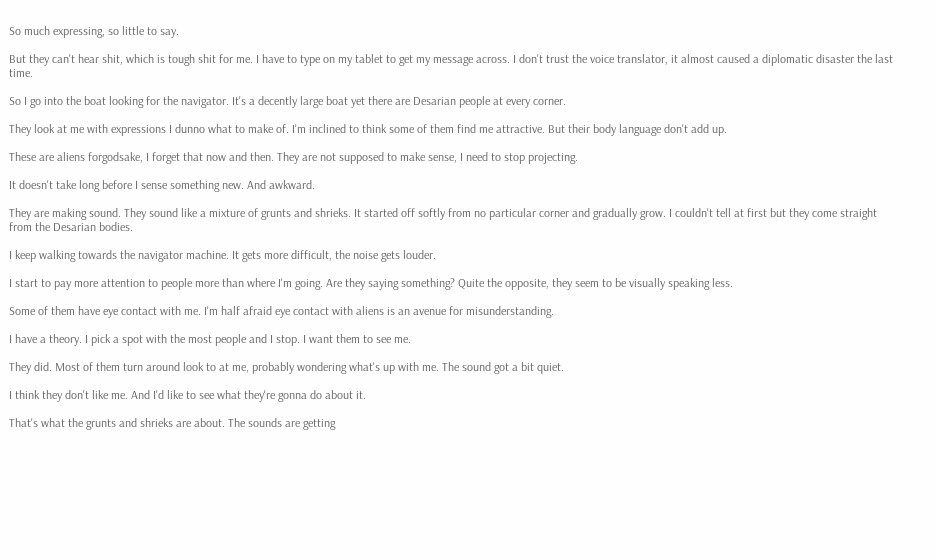So much expressing, so little to say.

But they can't hear shit, which is tough shit for me. I have to type on my tablet to get my message across. I don't trust the voice translator, it almost caused a diplomatic disaster the last time.

So I go into the boat looking for the navigator. It's a decently large boat yet there are Desarian people at every corner.

They look at me with expressions I dunno what to make of. I'm inclined to think some of them find me attractive. But their body language don't add up.

These are aliens forgodsake, I forget that now and then. They are not supposed to make sense, I need to stop projecting.

It doesn't take long before I sense something new. And awkward.

They are making sound. They sound like a mixture of grunts and shrieks. It started off softly from no particular corner and gradually grow. I couldn't tell at first but they come straight from the Desarian bodies.

I keep walking towards the navigator machine. It gets more difficult, the noise gets louder.

I start to pay more attention to people more than where I'm going. Are they saying something? Quite the opposite, they seem to be visually speaking less.

Some of them have eye contact with me. I'm half afraid eye contact with aliens is an avenue for misunderstanding.

I have a theory. I pick a spot with the most people and I stop. I want them to see me.

They did. Most of them turn around look to at me, probably wondering what's up with me. The sound got a bit quiet.

I think they don't like me. And I'd like to see what they're gonna do about it.

That's what the grunts and shrieks are about. The sounds are getting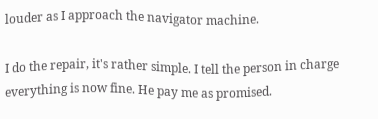louder as I approach the navigator machine.

I do the repair, it's rather simple. I tell the person in charge everything is now fine. He pay me as promised.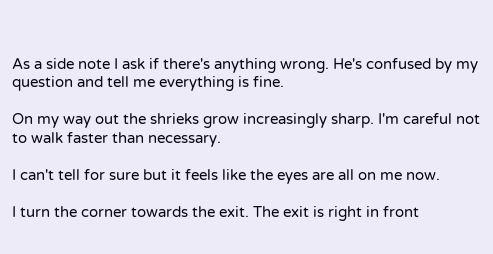As a side note I ask if there's anything wrong. He's confused by my question and tell me everything is fine.

On my way out the shrieks grow increasingly sharp. I'm careful not to walk faster than necessary.

I can't tell for sure but it feels like the eyes are all on me now.

I turn the corner towards the exit. The exit is right in front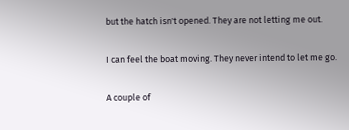but the hatch isn't opened. They are not letting me out.

I can feel the boat moving. They never intend to let me go.

A couple of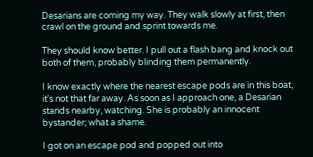Desarians are coming my way. They walk slowly at first, then crawl on the ground and sprint towards me.

They should know better. I pull out a flash bang and knock out both of them, probably blinding them permanently.

I know exactly where the nearest escape pods are in this boat, it's not that far away. As soon as I approach one, a Desarian stands nearby, watching. She is probably an innocent bystander; what a shame.

I got on an escape pod and popped out into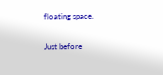floating space.

Just before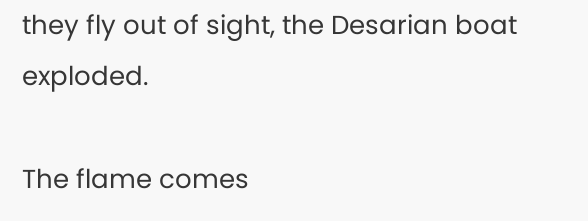they fly out of sight, the Desarian boat exploded.

The flame comes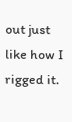out just like how I rigged it.